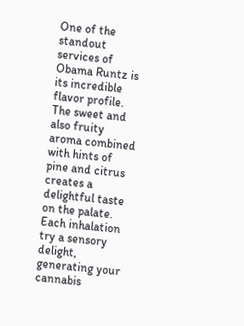One of the standout services of Obama Runtz is its incredible flavor profile. The sweet and also fruity aroma combined with hints of pine and citrus creates a delightful taste on the palate. Each inhalation try a sensory delight, generating your cannabis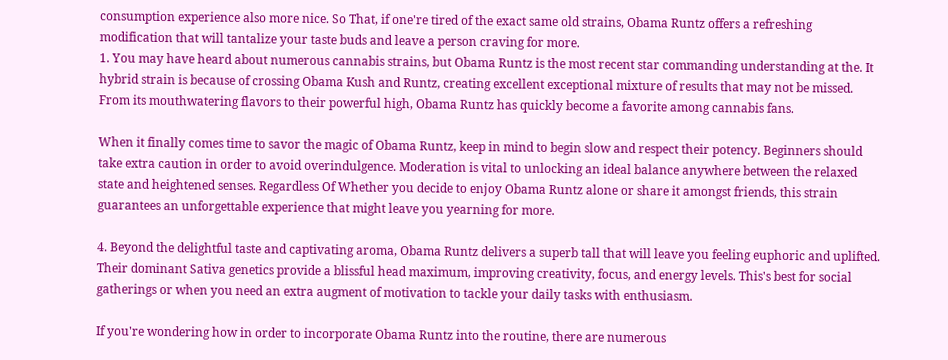consumption experience also more nice. So That, if one're tired of the exact same old strains, Obama Runtz offers a refreshing modification that will tantalize your taste buds and leave a person craving for more.
1. You may have heard about numerous cannabis strains, but Obama Runtz is the most recent star commanding understanding at the. It hybrid strain is because of crossing Obama Kush and Runtz, creating excellent exceptional mixture of results that may not be missed. From its mouthwatering flavors to their powerful high, Obama Runtz has quickly become a favorite among cannabis fans.

When it finally comes time to savor the magic of Obama Runtz, keep in mind to begin slow and respect their potency. Beginners should take extra caution in order to avoid overindulgence. Moderation is vital to unlocking an ideal balance anywhere between the relaxed state and heightened senses. Regardless Of Whether you decide to enjoy Obama Runtz alone or share it amongst friends, this strain guarantees an unforgettable experience that might leave you yearning for more.

4. Beyond the delightful taste and captivating aroma, Obama Runtz delivers a superb tall that will leave you feeling euphoric and uplifted. Their dominant Sativa genetics provide a blissful head maximum, improving creativity, focus, and energy levels. This's best for social gatherings or when you need an extra augment of motivation to tackle your daily tasks with enthusiasm.

If you're wondering how in order to incorporate Obama Runtz into the routine, there are numerous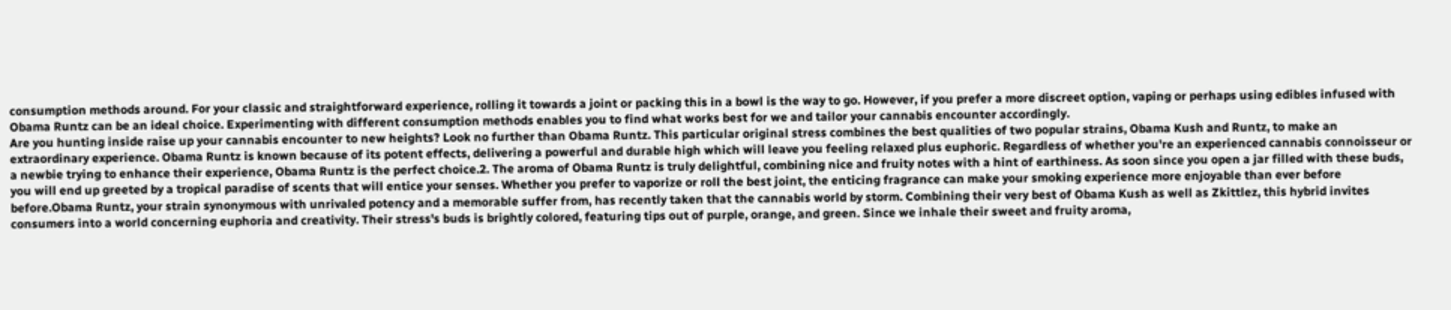consumption methods around. For your classic and straightforward experience, rolling it towards a joint or packing this in a bowl is the way to go. However, if you prefer a more discreet option, vaping or perhaps using edibles infused with Obama Runtz can be an ideal choice. Experimenting with different consumption methods enables you to find what works best for we and tailor your cannabis encounter accordingly.
Are you hunting inside raise up your cannabis encounter to new heights? Look no further than Obama Runtz. This particular original stress combines the best qualities of two popular strains, Obama Kush and Runtz, to make an extraordinary experience. Obama Runtz is known because of its potent effects, delivering a powerful and durable high which will leave you feeling relaxed plus euphoric. Regardless of whether you're an experienced cannabis connoisseur or a newbie trying to enhance their experience, Obama Runtz is the perfect choice.2. The aroma of Obama Runtz is truly delightful, combining nice and fruity notes with a hint of earthiness. As soon since you open a jar filled with these buds, you will end up greeted by a tropical paradise of scents that will entice your senses. Whether you prefer to vaporize or roll the best joint, the enticing fragrance can make your smoking experience more enjoyable than ever before before.Obama Runtz, your strain synonymous with unrivaled potency and a memorable suffer from, has recently taken that the cannabis world by storm. Combining their very best of Obama Kush as well as Zkittlez, this hybrid invites consumers into a world concerning euphoria and creativity. Their stress's buds is brightly colored, featuring tips out of purple, orange, and green. Since we inhale their sweet and fruity aroma,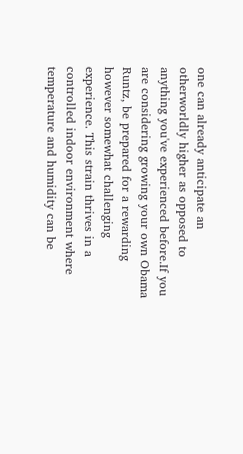one can already anticipate an otherworldly higher as opposed to anything you've experienced before.If you are considering growing your own Obama Runtz, be prepared for a rewarding however somewhat challenging experience. This strain thrives in a controlled indoor environment where temperature and humidity can be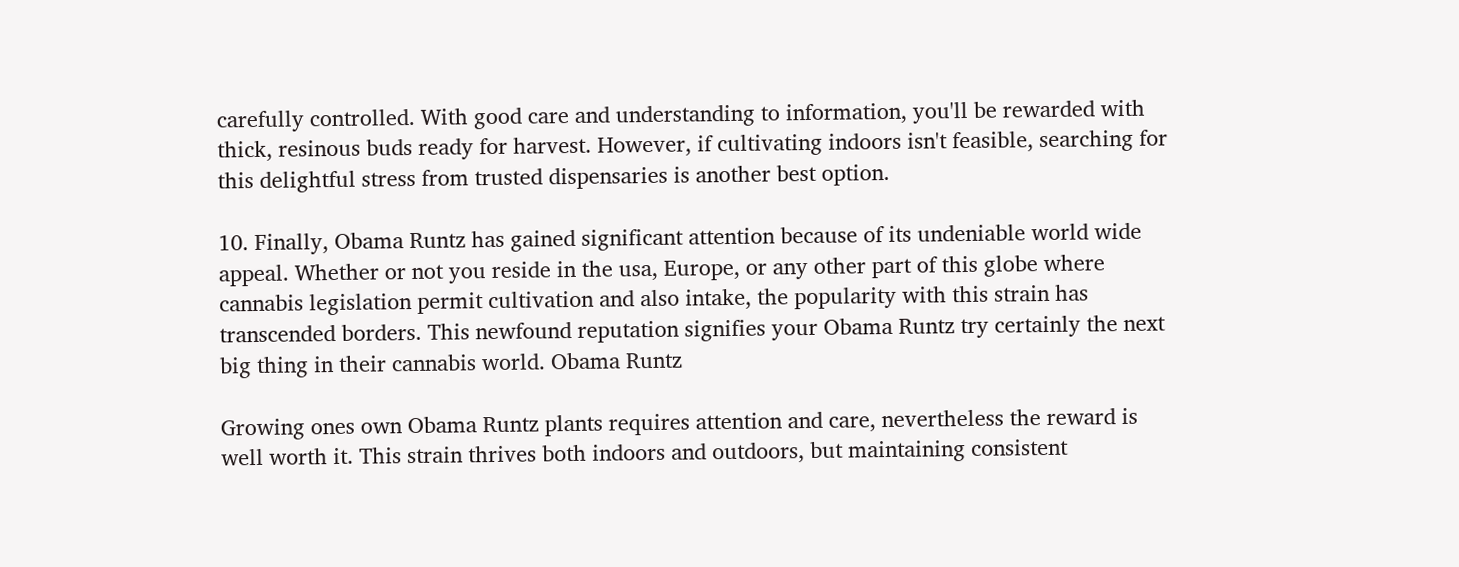carefully controlled. With good care and understanding to information, you'll be rewarded with thick, resinous buds ready for harvest. However, if cultivating indoors isn't feasible, searching for this delightful stress from trusted dispensaries is another best option.

10. Finally, Obama Runtz has gained significant attention because of its undeniable world wide appeal. Whether or not you reside in the usa, Europe, or any other part of this globe where cannabis legislation permit cultivation and also intake, the popularity with this strain has transcended borders. This newfound reputation signifies your Obama Runtz try certainly the next big thing in their cannabis world. Obama Runtz

Growing ones own Obama Runtz plants requires attention and care, nevertheless the reward is well worth it. This strain thrives both indoors and outdoors, but maintaining consistent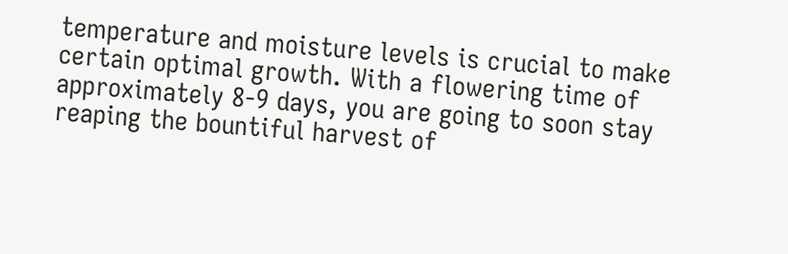temperature and moisture levels is crucial to make certain optimal growth. With a flowering time of approximately 8-9 days, you are going to soon stay reaping the bountiful harvest of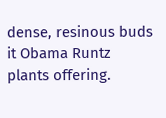dense, resinous buds it Obama Runtz plants offering.